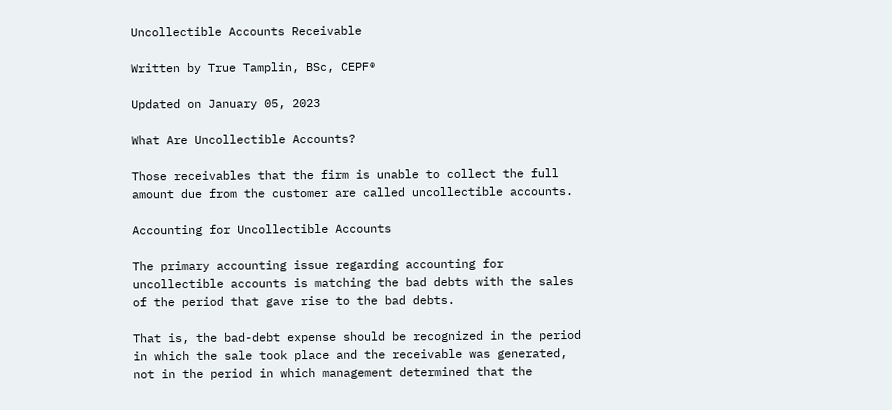Uncollectible Accounts Receivable

Written by True Tamplin, BSc, CEPF®

Updated on January 05, 2023

What Are Uncollectible Accounts?

Those receivables that the firm is unable to collect the full amount due from the customer are called uncollectible accounts.

Accounting for Uncollectible Accounts

The primary accounting issue regarding accounting for uncollectible accounts is matching the bad debts with the sales of the period that gave rise to the bad debts.

That is, the bad-debt expense should be recognized in the period in which the sale took place and the receivable was generated, not in the period in which management determined that the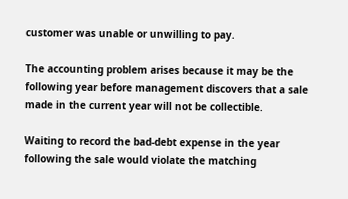customer was unable or unwilling to pay.

The accounting problem arises because it may be the following year before management discovers that a sale made in the current year will not be collectible.

Waiting to record the bad-debt expense in the year following the sale would violate the matching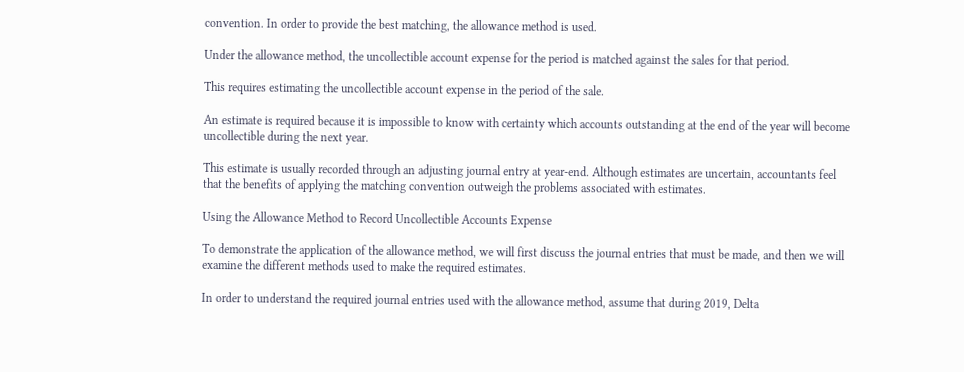convention. In order to provide the best matching, the allowance method is used.

Under the allowance method, the uncollectible account expense for the period is matched against the sales for that period.

This requires estimating the uncollectible account expense in the period of the sale.

An estimate is required because it is impossible to know with certainty which accounts outstanding at the end of the year will become uncollectible during the next year.

This estimate is usually recorded through an adjusting journal entry at year-end. Although estimates are uncertain, accountants feel that the benefits of applying the matching convention outweigh the problems associated with estimates.

Using the Allowance Method to Record Uncollectible Accounts Expense

To demonstrate the application of the allowance method, we will first discuss the journal entries that must be made, and then we will examine the different methods used to make the required estimates.

In order to understand the required journal entries used with the allowance method, assume that during 2019, Delta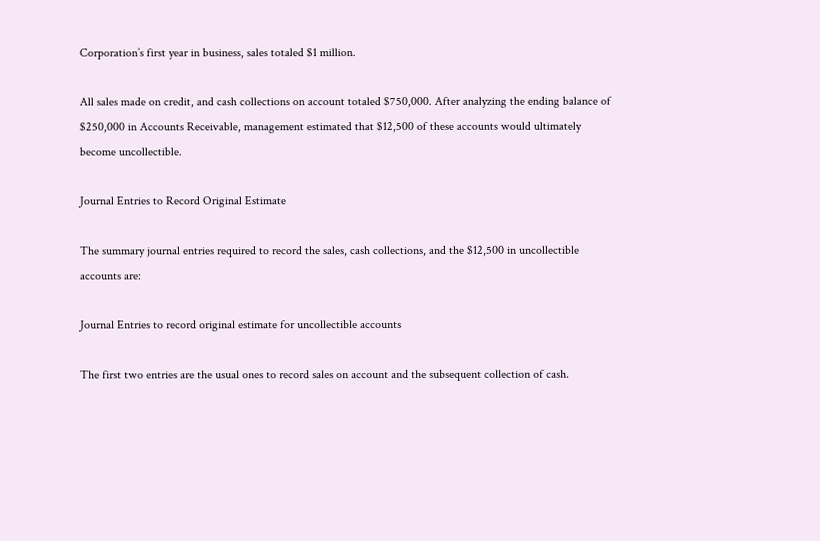Corporation’s first year in business, sales totaled $1 million.

All sales made on credit, and cash collections on account totaled $750,000. After analyzing the ending balance of $250,000 in Accounts Receivable, management estimated that $12,500 of these accounts would ultimately become uncollectible.

Journal Entries to Record Original Estimate

The summary journal entries required to record the sales, cash collections, and the $12,500 in uncollectible accounts are:

Journal Entries to record original estimate for uncollectible accounts

The first two entries are the usual ones to record sales on account and the subsequent collection of cash.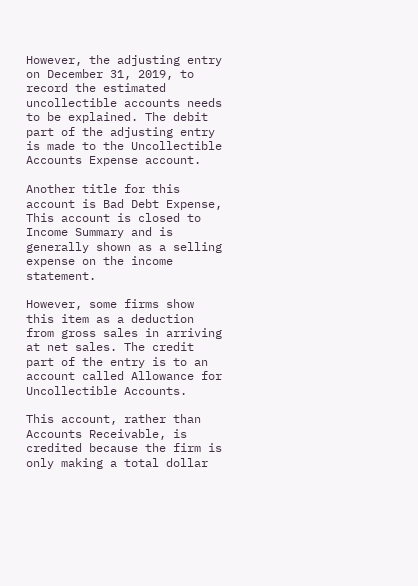However, the adjusting entry on December 31, 2019, to record the estimated uncollectible accounts needs to be explained. The debit part of the adjusting entry is made to the Uncollectible Accounts Expense account.

Another title for this account is Bad Debt Expense, This account is closed to Income Summary and is generally shown as a selling expense on the income statement.

However, some firms show this item as a deduction from gross sales in arriving at net sales. The credit part of the entry is to an account called Allowance for Uncollectible Accounts.

This account, rather than Accounts Receivable, is credited because the firm is only making a total dollar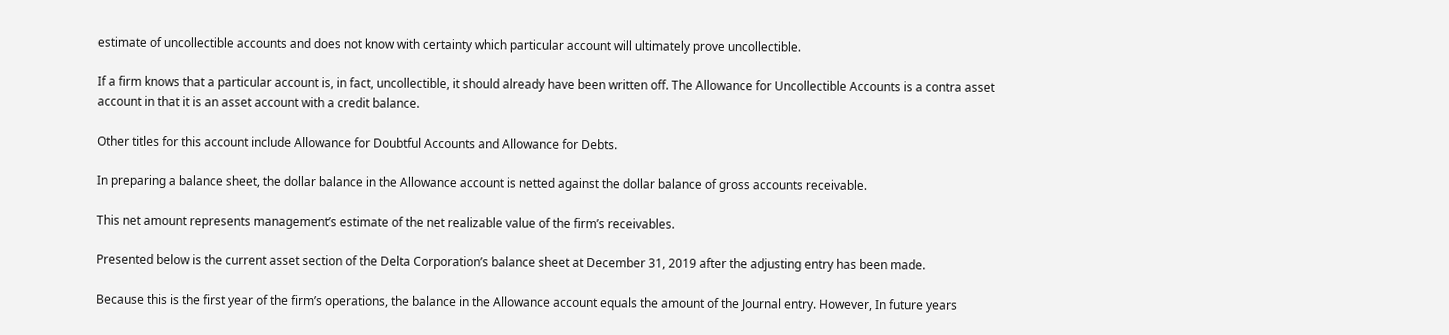estimate of uncollectible accounts and does not know with certainty which particular account will ultimately prove uncollectible.

If a firm knows that a particular account is, in fact, uncollectible, it should already have been written off. The Allowance for Uncollectible Accounts is a contra asset account in that it is an asset account with a credit balance.

Other titles for this account include Allowance for Doubtful Accounts and Allowance for Debts.

In preparing a balance sheet, the dollar balance in the Allowance account is netted against the dollar balance of gross accounts receivable.

This net amount represents management’s estimate of the net realizable value of the firm’s receivables.

Presented below is the current asset section of the Delta Corporation’s balance sheet at December 31, 2019 after the adjusting entry has been made.

Because this is the first year of the firm’s operations, the balance in the Allowance account equals the amount of the Journal entry. However, In future years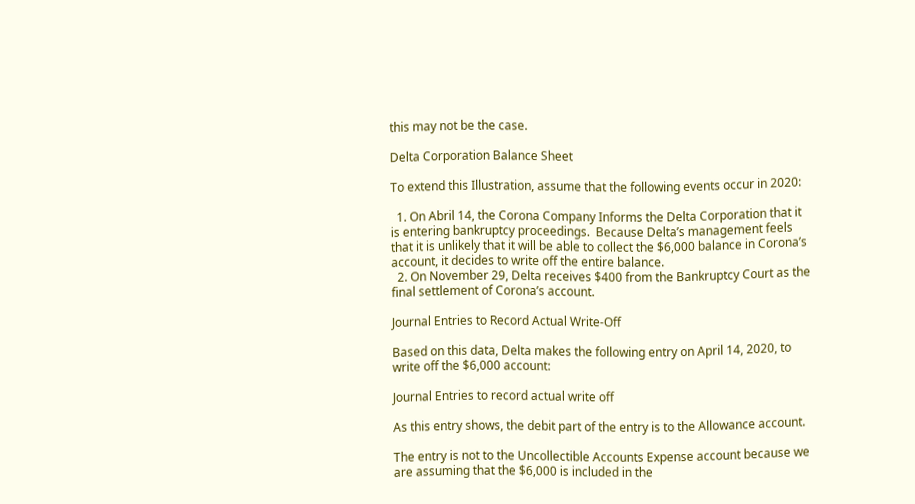this may not be the case.

Delta Corporation Balance Sheet

To extend this Illustration, assume that the following events occur in 2020:

  1. On Abril 14, the Corona Company Informs the Delta Corporation that it is entering bankruptcy proceedings.  Because Delta’s management feels that it is unlikely that it will be able to collect the $6,000 balance in Corona’s account, it decides to write off the entire balance.
  2. On November 29, Delta receives $400 from the Bankruptcy Court as the final settlement of Corona’s account.

Journal Entries to Record Actual Write-Off

Based on this data, Delta makes the following entry on April 14, 2020, to write off the $6,000 account:

Journal Entries to record actual write off

As this entry shows, the debit part of the entry is to the Allowance account.

The entry is not to the Uncollectible Accounts Expense account because we are assuming that the $6,000 is included in the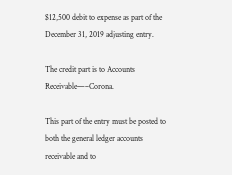$12,500 debit to expense as part of the December 31, 2019 adjusting entry.

The credit part is to Accounts Receivable—–Corona.

This part of the entry must be posted to both the general ledger accounts receivable and to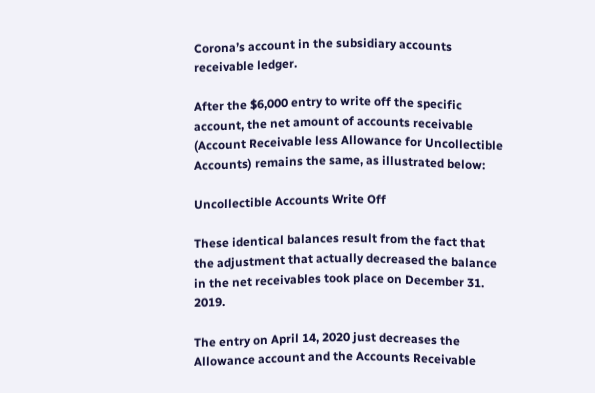Corona’s account in the subsidiary accounts receivable ledger.

After the $6,000 entry to write off the specific account, the net amount of accounts receivable (Account Receivable less Allowance for Uncollectible Accounts) remains the same, as illustrated below:

Uncollectible Accounts Write Off

These identical balances result from the fact that the adjustment that actually decreased the balance in the net receivables took place on December 31. 2019.

The entry on April 14, 2020 just decreases the Allowance account and the Accounts Receivable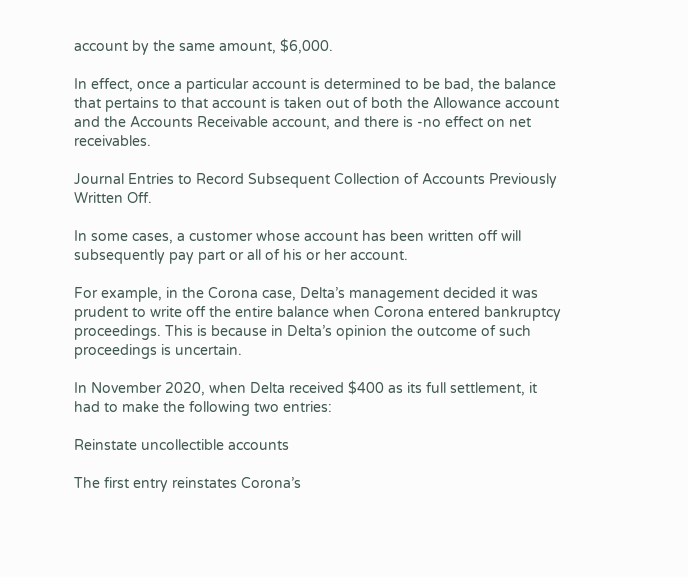account by the same amount, $6,000.

In effect, once a particular account is determined to be bad, the balance that pertains to that account is taken out of both the Allowance account and the Accounts Receivable account, and there is -no effect on net receivables.

Journal Entries to Record Subsequent Collection of Accounts Previously Written Off.

In some cases, a customer whose account has been written off will subsequently pay part or all of his or her account.

For example, in the Corona case, Delta’s management decided it was prudent to write off the entire balance when Corona entered bankruptcy proceedings. This is because in Delta’s opinion the outcome of such proceedings is uncertain.

In November 2020, when Delta received $400 as its full settlement, it had to make the following two entries:

Reinstate uncollectible accounts

The first entry reinstates Corona’s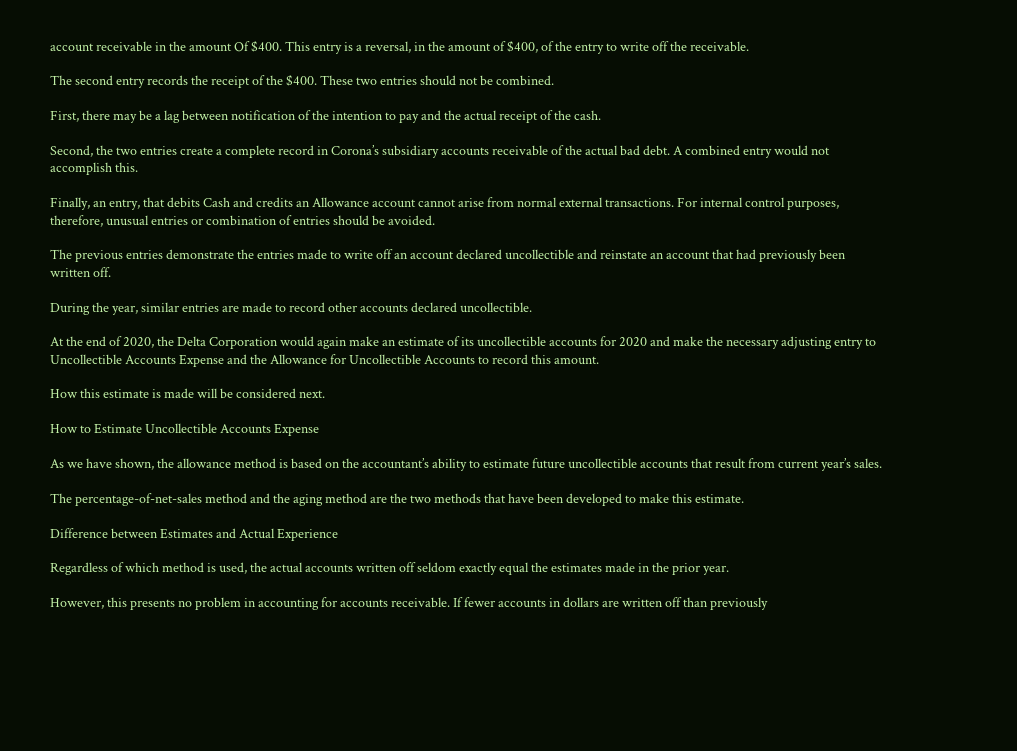account receivable in the amount Of $400. This entry is a reversal, in the amount of $400, of the entry to write off the receivable.

The second entry records the receipt of the $400. These two entries should not be combined.

First, there may be a lag between notification of the intention to pay and the actual receipt of the cash.

Second, the two entries create a complete record in Corona’s subsidiary accounts receivable of the actual bad debt. A combined entry would not accomplish this.

Finally, an entry, that debits Cash and credits an Allowance account cannot arise from normal external transactions. For internal control purposes, therefore, unusual entries or combination of entries should be avoided.

The previous entries demonstrate the entries made to write off an account declared uncollectible and reinstate an account that had previously been written off.

During the year, similar entries are made to record other accounts declared uncollectible.

At the end of 2020, the Delta Corporation would again make an estimate of its uncollectible accounts for 2020 and make the necessary adjusting entry to Uncollectible Accounts Expense and the Allowance for Uncollectible Accounts to record this amount.

How this estimate is made will be considered next.

How to Estimate Uncollectible Accounts Expense

As we have shown, the allowance method is based on the accountant’s ability to estimate future uncollectible accounts that result from current year’s sales.

The percentage-of-net-sales method and the aging method are the two methods that have been developed to make this estimate.

Difference between Estimates and Actual Experience

Regardless of which method is used, the actual accounts written off seldom exactly equal the estimates made in the prior year.

However, this presents no problem in accounting for accounts receivable. If fewer accounts in dollars are written off than previously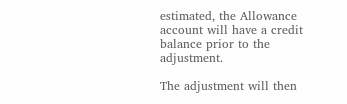estimated, the Allowance account will have a credit balance prior to the adjustment.

The adjustment will then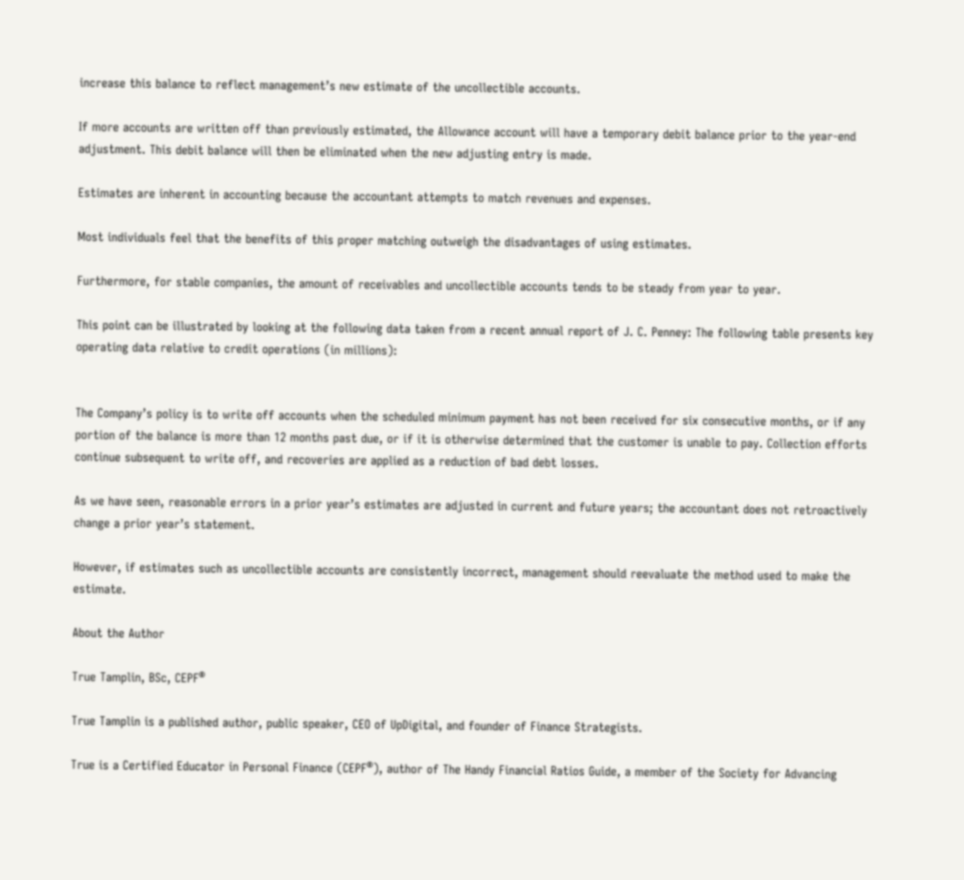increase this balance to reflect management’s new estimate of the uncollectible accounts.

If more accounts are written off than previously estimated, the Allowance account will have a temporary debit balance prior to the year-end adjustment. This debit balance will then be eliminated when the new adjusting entry is made.

Estimates are inherent in accounting because the accountant attempts to match revenues and expenses.

Most individuals feel that the benefits of this proper matching outweigh the disadvantages of using estimates.

Furthermore, for stable companies, the amount of receivables and uncollectible accounts tends to be steady from year to year.

This point can be illustrated by looking at the following data taken from a recent annual report of J. C. Penney: The following table presents key operating data relative to credit operations (in millions):


The Company’s policy is to write off accounts when the scheduled minimum payment has not been received for six consecutive months, or if any portion of the balance is more than 12 months past due, or if it is otherwise determined that the customer is unable to pay. Collection efforts continue subsequent to write off, and recoveries are applied as a reduction of bad debt losses.

As we have seen, reasonable errors in a prior year’s estimates are adjusted in current and future years; the accountant does not retroactively change a prior year’s statement.

However, if estimates such as uncollectible accounts are consistently incorrect, management should reevaluate the method used to make the estimate.

About the Author

True Tamplin, BSc, CEPF®

True Tamplin is a published author, public speaker, CEO of UpDigital, and founder of Finance Strategists.

True is a Certified Educator in Personal Finance (CEPF®), author of The Handy Financial Ratios Guide, a member of the Society for Advancing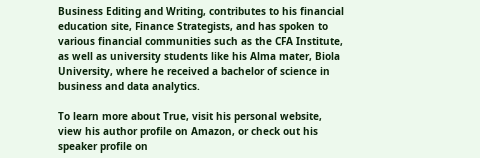Business Editing and Writing, contributes to his financial education site, Finance Strategists, and has spoken to various financial communities such as the CFA Institute, as well as university students like his Alma mater, Biola University, where he received a bachelor of science in business and data analytics.

To learn more about True, visit his personal website, view his author profile on Amazon, or check out his speaker profile on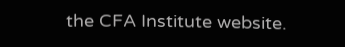the CFA Institute website.